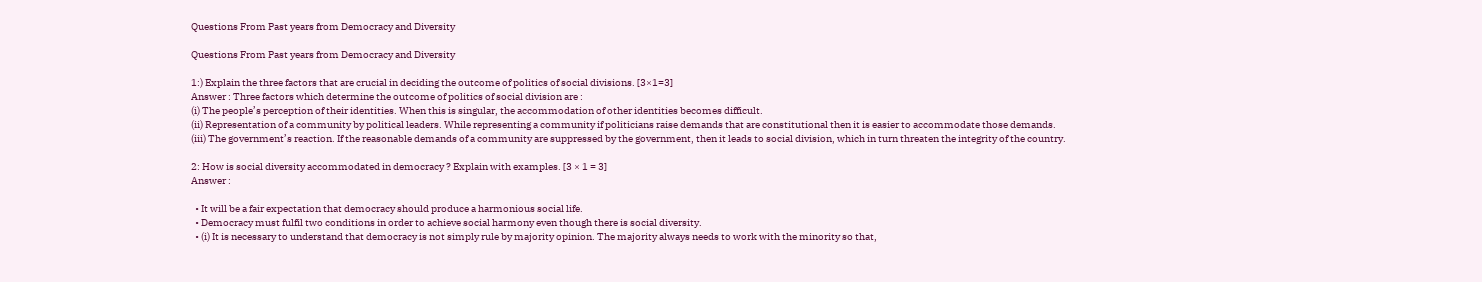Questions From Past years from Democracy and Diversity

Questions From Past years from Democracy and Diversity

1:) Explain the three factors that are crucial in deciding the outcome of politics of social divisions. [3×1=3]
Answer : Three factors which determine the outcome of politics of social division are :
(i) The people’s perception of their identities. When this is singular, the accommodation of other identities becomes difficult.
(ii) Representation of a community by political leaders. While representing a community if politicians raise demands that are constitutional then it is easier to accommodate those demands.
(iii) The government’s reaction. If the reasonable demands of a community are suppressed by the government, then it leads to social division, which in turn threaten the integrity of the country.

2: How is social diversity accommodated in democracy ? Explain with examples. [3 × 1 = 3]
Answer :

  • It will be a fair expectation that democracy should produce a harmonious social life.
  • Democracy must fulfil two conditions in order to achieve social harmony even though there is social diversity.
  • (i) It is necessary to understand that democracy is not simply rule by majority opinion. The majority always needs to work with the minority so that,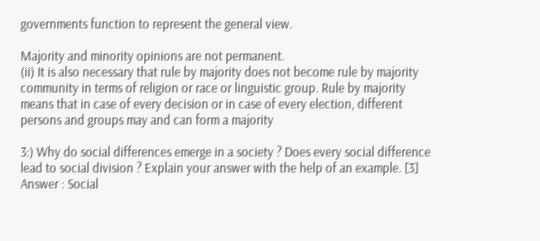governments function to represent the general view.

Majority and minority opinions are not permanent.
(ii) It is also necessary that rule by majority does not become rule by majority community in terms of religion or race or linguistic group. Rule by majority means that in case of every decision or in case of every election, different persons and groups may and can form a majority

3:) Why do social differences emerge in a society ? Does every social difference lead to social division ? Explain your answer with the help of an example. [3]
Answer : Social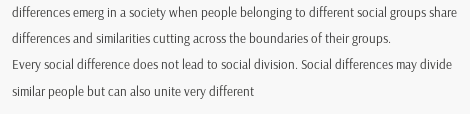differences emerg in a society when people belonging to different social groups share differences and similarities cutting across the boundaries of their groups.
Every social difference does not lead to social division. Social differences may divide similar people but can also unite very different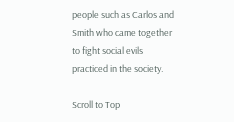people such as Carlos and Smith who came together to fight social evils practiced in the society.

Scroll to Top